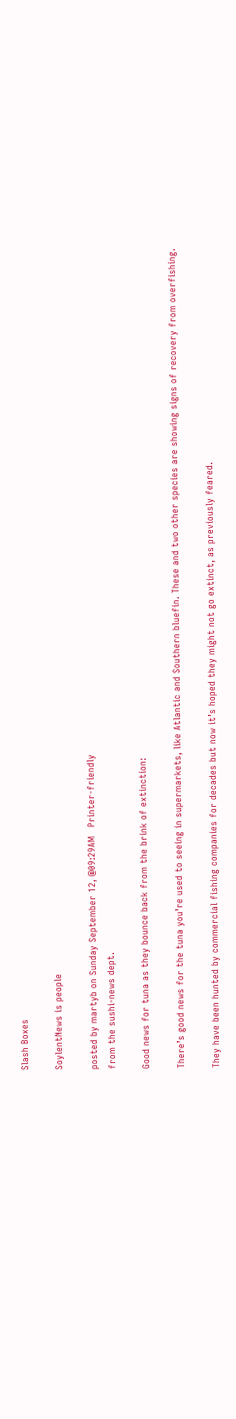Slash Boxes

SoylentNews is people

posted by martyb on Sunday September 12, @09:29AM   Printer-friendly
from the sushi-news dept.

Good news for tuna as they bounce back from the brink of extinction:

There’s good news for the tuna you’re used to seeing in supermarkets, like Atlantic and Southern bluefin. These and two other species are showing signs of recovery from overfishing.

They have been hunted by commercial fishing companies for decades but now it’s hoped they might not go extinct, as previously feared.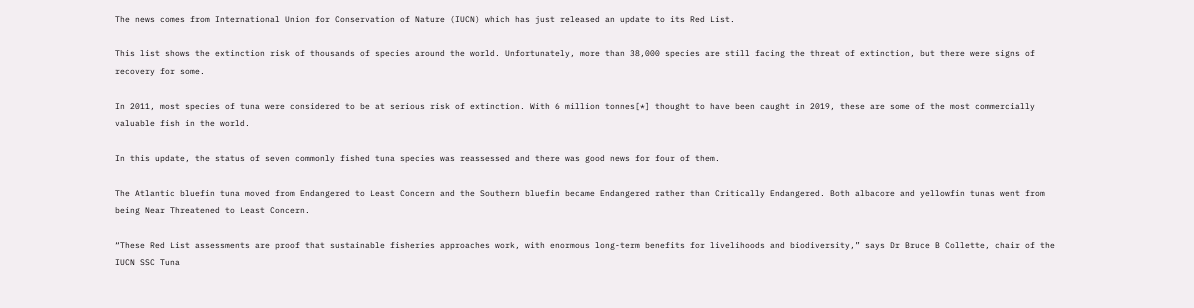The news comes from International Union for Conservation of Nature (IUCN) which has just released an update to its Red List.

This list shows the extinction risk of thousands of species around the world. Unfortunately, more than 38,000 species are still facing the threat of extinction, but there were signs of recovery for some.

In 2011, most species of tuna were considered to be at serious risk of extinction. With 6 million tonnes[*] thought to have been caught in 2019, these are some of the most commercially valuable fish in the world.

In this update, the status of seven commonly fished tuna species was reassessed and there was good news for four of them.

The Atlantic bluefin tuna moved from Endangered to Least Concern and the Southern bluefin became Endangered rather than Critically Endangered. Both albacore and yellowfin tunas went from being Near Threatened to Least Concern.

“These Red List assessments are proof that sustainable fisheries approaches work, with enormous long-term benefits for livelihoods and biodiversity,” says Dr Bruce B Collette, chair of the IUCN SSC Tuna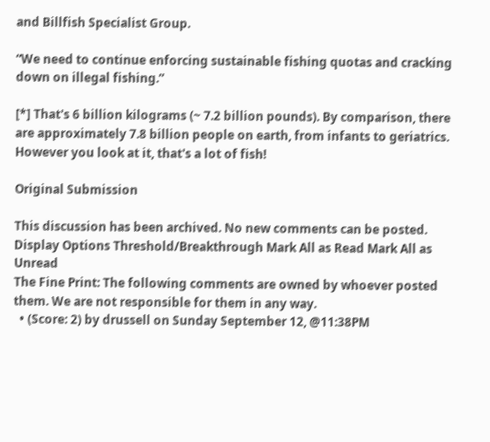and Billfish Specialist Group.

“We need to continue enforcing sustainable fishing quotas and cracking down on illegal fishing.”

[*] That's 6 billion kilograms (~ 7.2 billion pounds). By comparison, there are approximately 7.8 billion people on earth, from infants to geriatrics. However you look at it, that's a lot of fish!

Original Submission

This discussion has been archived. No new comments can be posted.
Display Options Threshold/Breakthrough Mark All as Read Mark All as Unread
The Fine Print: The following comments are owned by whoever posted them. We are not responsible for them in any way.
  • (Score: 2) by drussell on Sunday September 12, @11:38PM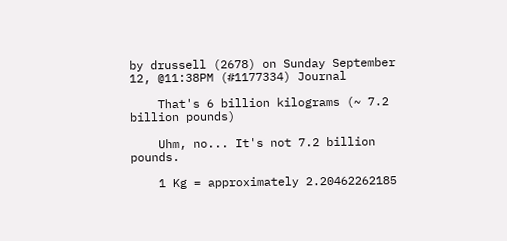by drussell (2678) on Sunday September 12, @11:38PM (#1177334) Journal

    That's 6 billion kilograms (~ 7.2 billion pounds)

    Uhm, no... It's not 7.2 billion pounds.

    1 Kg = approximately 2.20462262185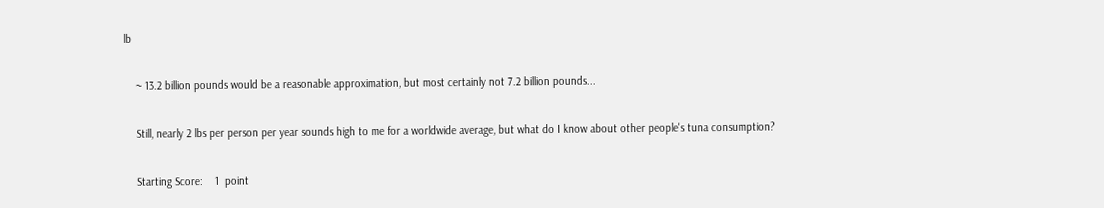lb

    ~ 13.2 billion pounds would be a reasonable approximation, but most certainly not 7.2 billion pounds...

    Still, nearly 2 lbs per person per year sounds high to me for a worldwide average, but what do I know about other people's tuna consumption?

    Starting Score:    1  point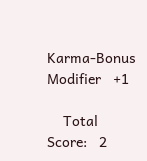Karma-Bonus Modifier   +1

    Total Score:   2